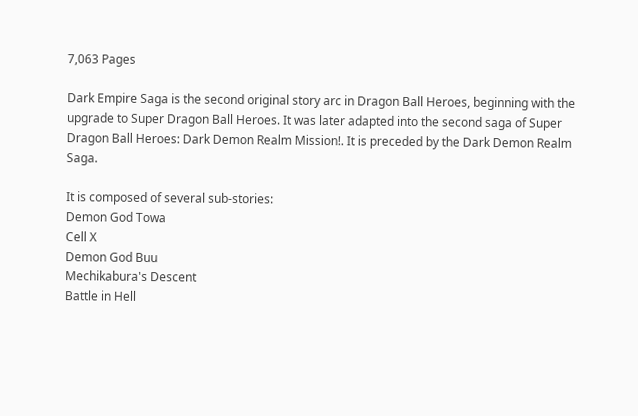7,063 Pages

Dark Empire Saga is the second original story arc in Dragon Ball Heroes, beginning with the upgrade to Super Dragon Ball Heroes. It was later adapted into the second saga of Super Dragon Ball Heroes: Dark Demon Realm Mission!. It is preceded by the Dark Demon Realm Saga.

It is composed of several sub-stories:
Demon God Towa
Cell X
Demon God Buu
Mechikabura's Descent
Battle in Hell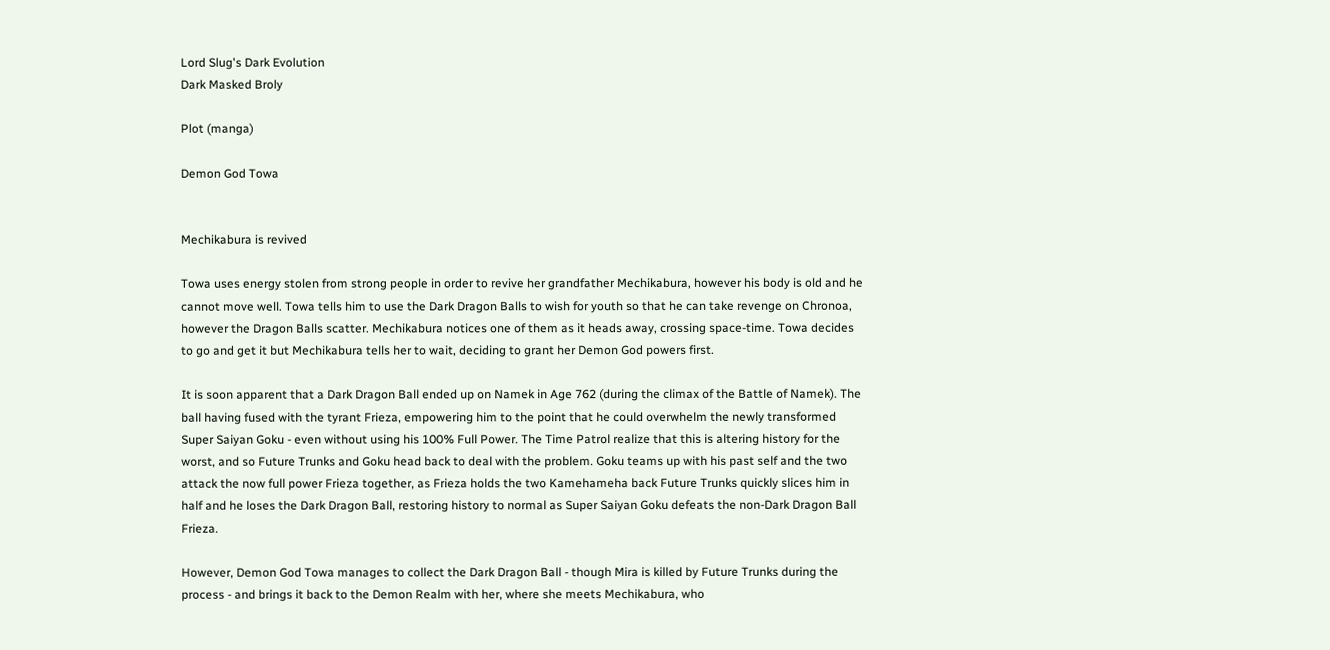Lord Slug's Dark Evolution
Dark Masked Broly

Plot (manga)

Demon God Towa


Mechikabura is revived

Towa uses energy stolen from strong people in order to revive her grandfather Mechikabura, however his body is old and he cannot move well. Towa tells him to use the Dark Dragon Balls to wish for youth so that he can take revenge on Chronoa, however the Dragon Balls scatter. Mechikabura notices one of them as it heads away, crossing space-time. Towa decides to go and get it but Mechikabura tells her to wait, deciding to grant her Demon God powers first.

It is soon apparent that a Dark Dragon Ball ended up on Namek in Age 762 (during the climax of the Battle of Namek). The ball having fused with the tyrant Frieza, empowering him to the point that he could overwhelm the newly transformed Super Saiyan Goku - even without using his 100% Full Power. The Time Patrol realize that this is altering history for the worst, and so Future Trunks and Goku head back to deal with the problem. Goku teams up with his past self and the two attack the now full power Frieza together, as Frieza holds the two Kamehameha back Future Trunks quickly slices him in half and he loses the Dark Dragon Ball, restoring history to normal as Super Saiyan Goku defeats the non-Dark Dragon Ball Frieza.

However, Demon God Towa manages to collect the Dark Dragon Ball - though Mira is killed by Future Trunks during the process - and brings it back to the Demon Realm with her, where she meets Mechikabura, who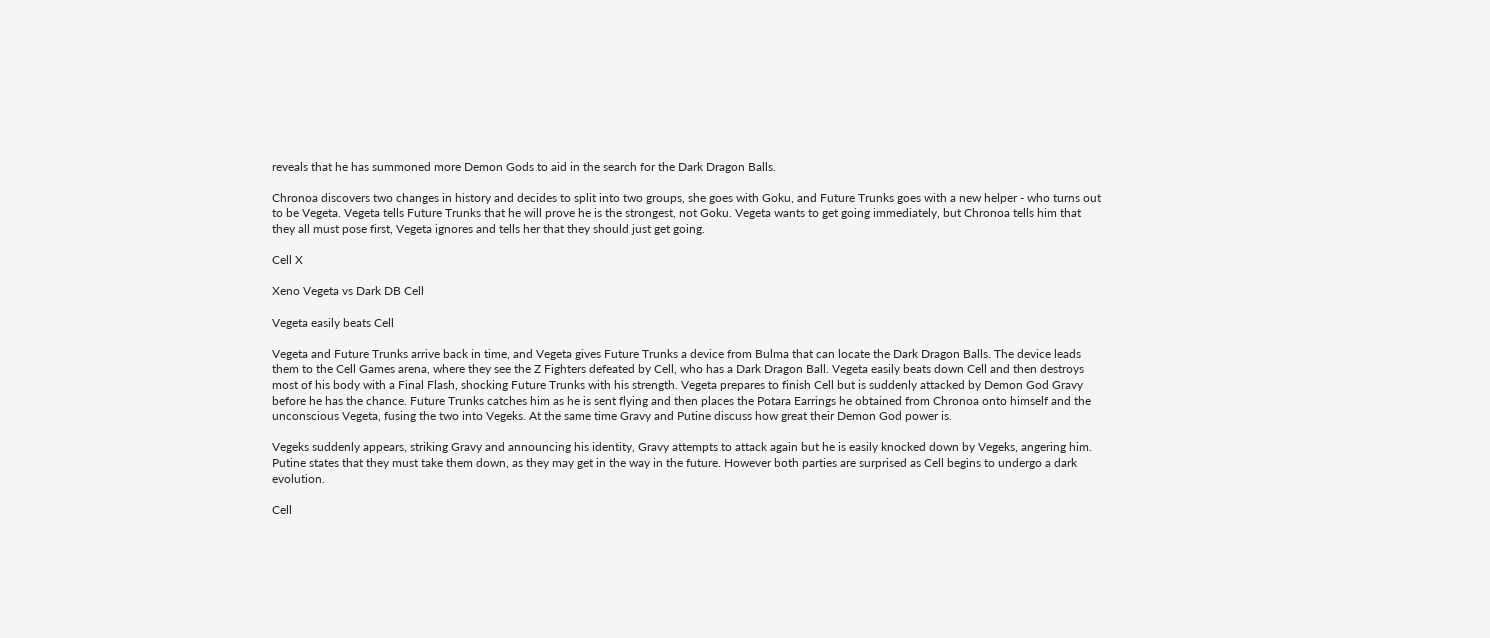reveals that he has summoned more Demon Gods to aid in the search for the Dark Dragon Balls.

Chronoa discovers two changes in history and decides to split into two groups, she goes with Goku, and Future Trunks goes with a new helper - who turns out to be Vegeta. Vegeta tells Future Trunks that he will prove he is the strongest, not Goku. Vegeta wants to get going immediately, but Chronoa tells him that they all must pose first, Vegeta ignores and tells her that they should just get going.

Cell X

Xeno Vegeta vs Dark DB Cell

Vegeta easily beats Cell

Vegeta and Future Trunks arrive back in time, and Vegeta gives Future Trunks a device from Bulma that can locate the Dark Dragon Balls. The device leads them to the Cell Games arena, where they see the Z Fighters defeated by Cell, who has a Dark Dragon Ball. Vegeta easily beats down Cell and then destroys most of his body with a Final Flash, shocking Future Trunks with his strength. Vegeta prepares to finish Cell but is suddenly attacked by Demon God Gravy before he has the chance. Future Trunks catches him as he is sent flying and then places the Potara Earrings he obtained from Chronoa onto himself and the unconscious Vegeta, fusing the two into Vegeks. At the same time Gravy and Putine discuss how great their Demon God power is.

Vegeks suddenly appears, striking Gravy and announcing his identity, Gravy attempts to attack again but he is easily knocked down by Vegeks, angering him. Putine states that they must take them down, as they may get in the way in the future. However both parties are surprised as Cell begins to undergo a dark evolution.

Cell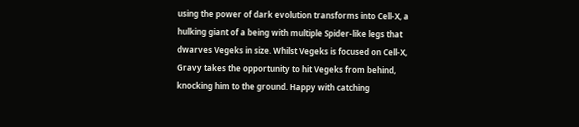using the power of dark evolution transforms into Cell-X, a hulking giant of a being with multiple Spider-like legs that dwarves Vegeks in size. Whilst Vegeks is focused on Cell-X, Gravy takes the opportunity to hit Vegeks from behind, knocking him to the ground. Happy with catching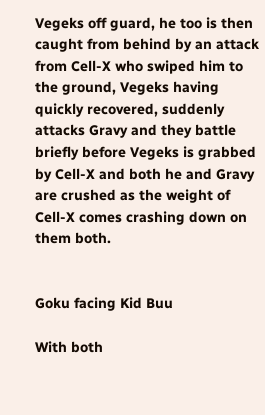Vegeks off guard, he too is then caught from behind by an attack from Cell-X who swiped him to the ground, Vegeks having quickly recovered, suddenly attacks Gravy and they battle briefly before Vegeks is grabbed by Cell-X and both he and Gravy are crushed as the weight of Cell-X comes crashing down on them both.


Goku facing Kid Buu

With both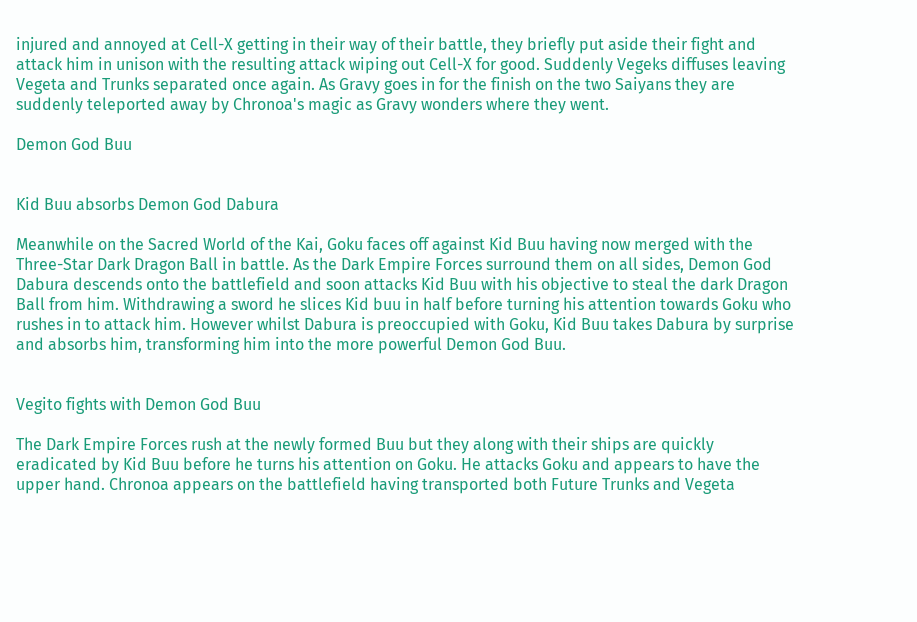injured and annoyed at Cell-X getting in their way of their battle, they briefly put aside their fight and attack him in unison with the resulting attack wiping out Cell-X for good. Suddenly Vegeks diffuses leaving Vegeta and Trunks separated once again. As Gravy goes in for the finish on the two Saiyans they are suddenly teleported away by Chronoa's magic as Gravy wonders where they went.

Demon God Buu


Kid Buu absorbs Demon God Dabura

Meanwhile on the Sacred World of the Kai, Goku faces off against Kid Buu having now merged with the Three-Star Dark Dragon Ball in battle. As the Dark Empire Forces surround them on all sides, Demon God Dabura descends onto the battlefield and soon attacks Kid Buu with his objective to steal the dark Dragon Ball from him. Withdrawing a sword he slices Kid buu in half before turning his attention towards Goku who rushes in to attack him. However whilst Dabura is preoccupied with Goku, Kid Buu takes Dabura by surprise and absorbs him, transforming him into the more powerful Demon God Buu.


Vegito fights with Demon God Buu

The Dark Empire Forces rush at the newly formed Buu but they along with their ships are quickly eradicated by Kid Buu before he turns his attention on Goku. He attacks Goku and appears to have the upper hand. Chronoa appears on the battlefield having transported both Future Trunks and Vegeta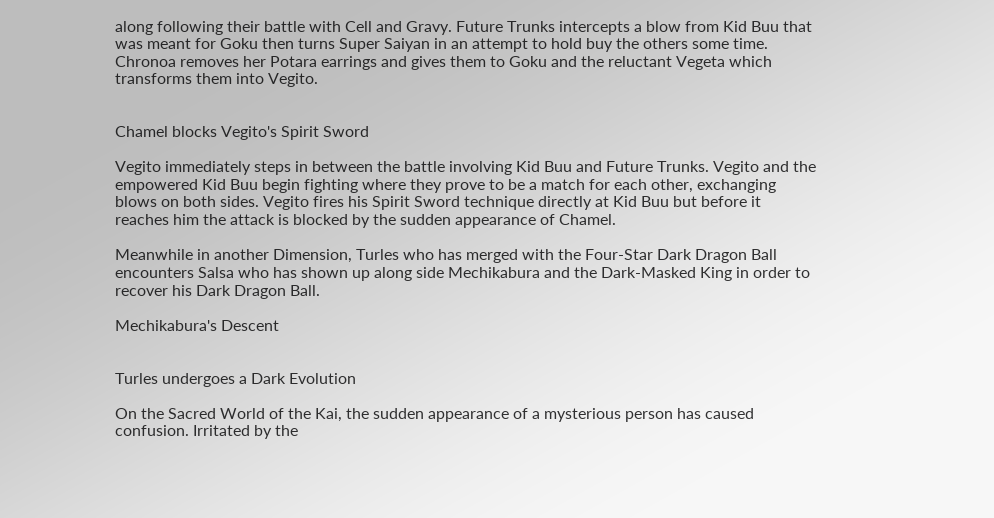along following their battle with Cell and Gravy. Future Trunks intercepts a blow from Kid Buu that was meant for Goku then turns Super Saiyan in an attempt to hold buy the others some time. Chronoa removes her Potara earrings and gives them to Goku and the reluctant Vegeta which transforms them into Vegito.


Chamel blocks Vegito's Spirit Sword

Vegito immediately steps in between the battle involving Kid Buu and Future Trunks. Vegito and the empowered Kid Buu begin fighting where they prove to be a match for each other, exchanging blows on both sides. Vegito fires his Spirit Sword technique directly at Kid Buu but before it reaches him the attack is blocked by the sudden appearance of Chamel.

Meanwhile in another Dimension, Turles who has merged with the Four-Star Dark Dragon Ball encounters Salsa who has shown up along side Mechikabura and the Dark-Masked King in order to recover his Dark Dragon Ball.

Mechikabura's Descent


Turles undergoes a Dark Evolution

On the Sacred World of the Kai, the sudden appearance of a mysterious person has caused confusion. Irritated by the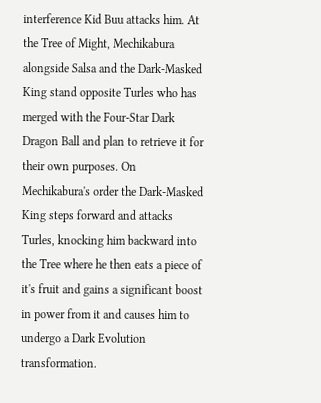interference Kid Buu attacks him. At the Tree of Might, Mechikabura alongside Salsa and the Dark-Masked King stand opposite Turles who has merged with the Four-Star Dark Dragon Ball and plan to retrieve it for their own purposes. On Mechikabura's order the Dark-Masked King steps forward and attacks Turles, knocking him backward into the Tree where he then eats a piece of it's fruit and gains a significant boost in power from it and causes him to undergo a Dark Evolution transformation.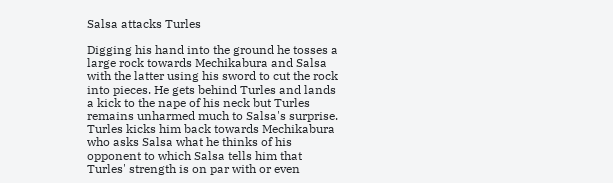Salsa attacks Turles

Digging his hand into the ground he tosses a large rock towards Mechikabura and Salsa with the latter using his sword to cut the rock into pieces. He gets behind Turles and lands a kick to the nape of his neck but Turles remains unharmed much to Salsa's surprise. Turles kicks him back towards Mechikabura who asks Salsa what he thinks of his opponent to which Salsa tells him that Turles' strength is on par with or even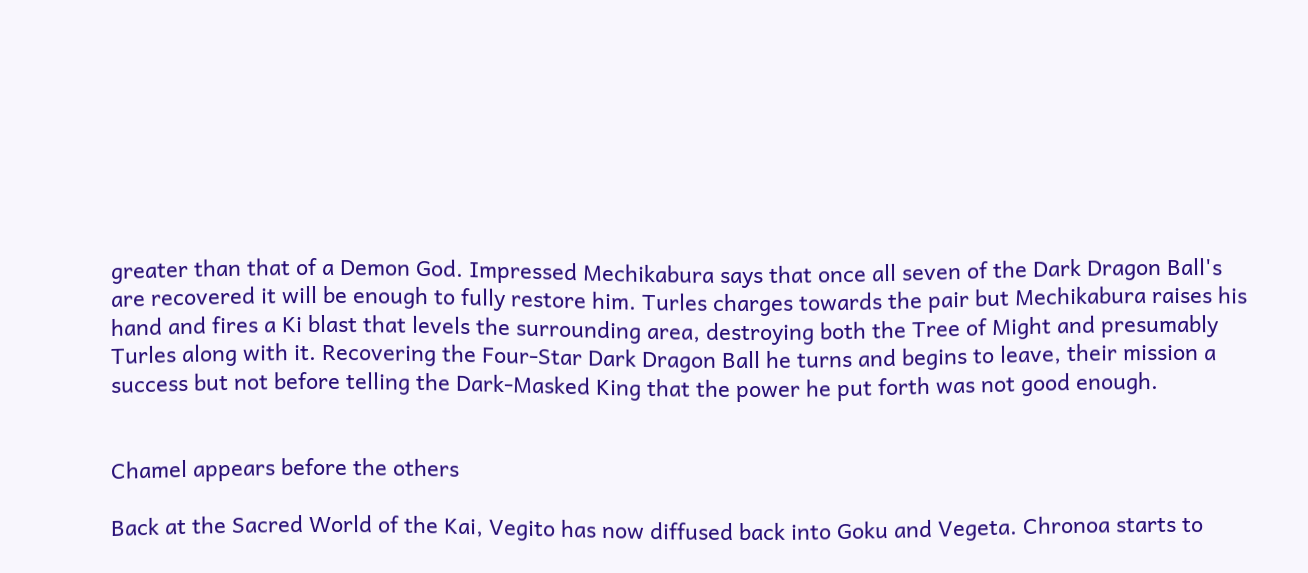greater than that of a Demon God. Impressed Mechikabura says that once all seven of the Dark Dragon Ball's are recovered it will be enough to fully restore him. Turles charges towards the pair but Mechikabura raises his hand and fires a Ki blast that levels the surrounding area, destroying both the Tree of Might and presumably Turles along with it. Recovering the Four-Star Dark Dragon Ball he turns and begins to leave, their mission a success but not before telling the Dark-Masked King that the power he put forth was not good enough.


Chamel appears before the others

Back at the Sacred World of the Kai, Vegito has now diffused back into Goku and Vegeta. Chronoa starts to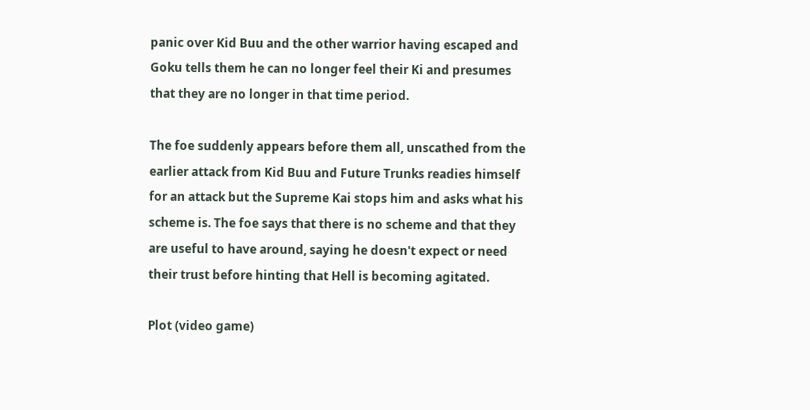panic over Kid Buu and the other warrior having escaped and Goku tells them he can no longer feel their Ki and presumes that they are no longer in that time period.

The foe suddenly appears before them all, unscathed from the earlier attack from Kid Buu and Future Trunks readies himself for an attack but the Supreme Kai stops him and asks what his scheme is. The foe says that there is no scheme and that they are useful to have around, saying he doesn't expect or need their trust before hinting that Hell is becoming agitated.

Plot (video game)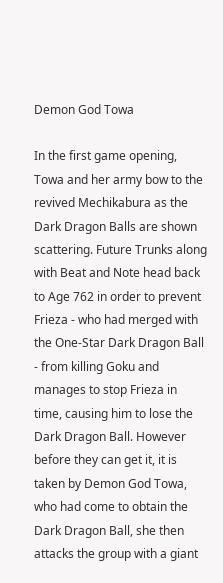Demon God Towa

In the first game opening, Towa and her army bow to the revived Mechikabura as the Dark Dragon Balls are shown scattering. Future Trunks along with Beat and Note head back to Age 762 in order to prevent Frieza - who had merged with the One-Star Dark Dragon Ball - from killing Goku and manages to stop Frieza in time, causing him to lose the Dark Dragon Ball. However before they can get it, it is taken by Demon God Towa, who had come to obtain the Dark Dragon Ball, she then attacks the group with a giant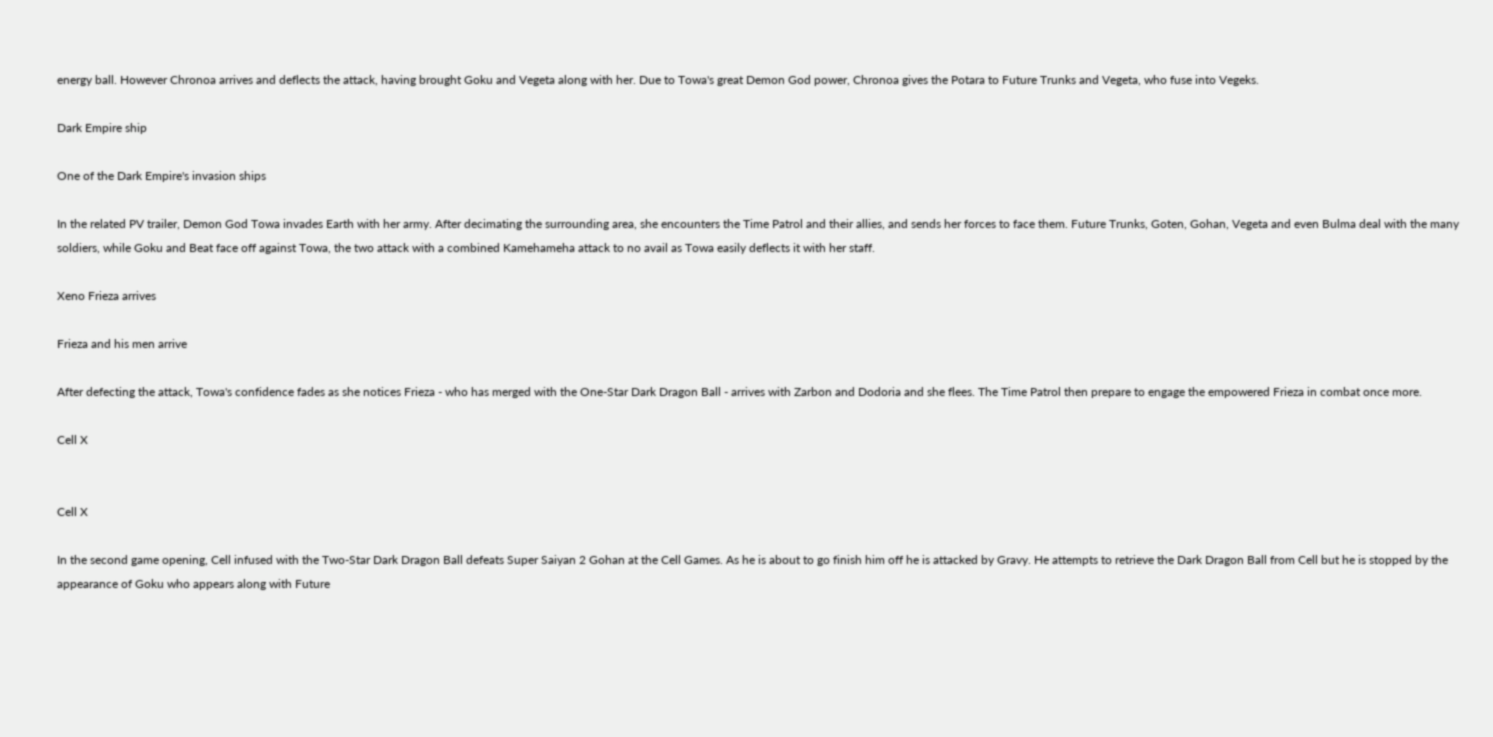energy ball. However Chronoa arrives and deflects the attack, having brought Goku and Vegeta along with her. Due to Towa's great Demon God power, Chronoa gives the Potara to Future Trunks and Vegeta, who fuse into Vegeks.

Dark Empire ship

One of the Dark Empire's invasion ships

In the related PV trailer, Demon God Towa invades Earth with her army. After decimating the surrounding area, she encounters the Time Patrol and their allies, and sends her forces to face them. Future Trunks, Goten, Gohan, Vegeta and even Bulma deal with the many soldiers, while Goku and Beat face off against Towa, the two attack with a combined Kamehameha attack to no avail as Towa easily deflects it with her staff.

Xeno Frieza arrives

Frieza and his men arrive

After defecting the attack, Towa's confidence fades as she notices Frieza - who has merged with the One-Star Dark Dragon Ball - arrives with Zarbon and Dodoria and she flees. The Time Patrol then prepare to engage the empowered Frieza in combat once more.

Cell X


Cell X

In the second game opening, Cell infused with the Two-Star Dark Dragon Ball defeats Super Saiyan 2 Gohan at the Cell Games. As he is about to go finish him off he is attacked by Gravy. He attempts to retrieve the Dark Dragon Ball from Cell but he is stopped by the appearance of Goku who appears along with Future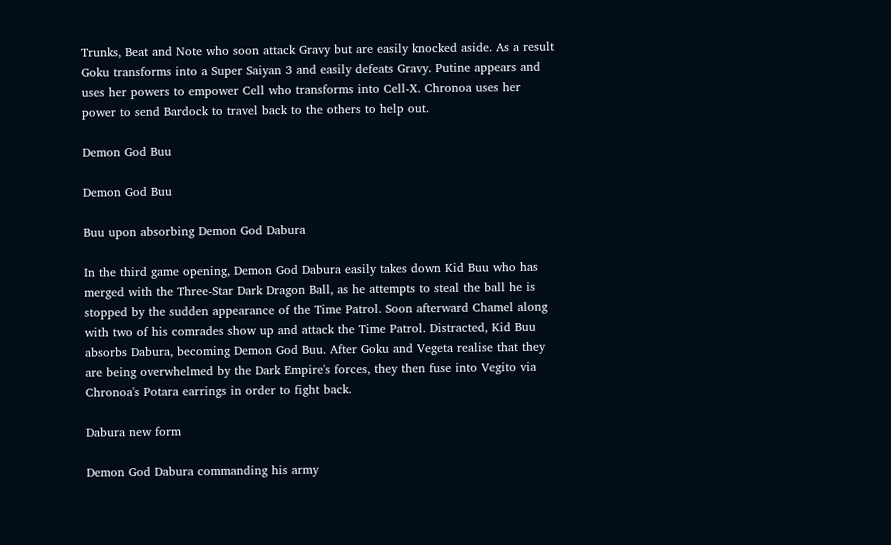Trunks, Beat and Note who soon attack Gravy but are easily knocked aside. As a result Goku transforms into a Super Saiyan 3 and easily defeats Gravy. Putine appears and uses her powers to empower Cell who transforms into Cell-X. Chronoa uses her power to send Bardock to travel back to the others to help out.

Demon God Buu

Demon God Buu

Buu upon absorbing Demon God Dabura

In the third game opening, Demon God Dabura easily takes down Kid Buu who has merged with the Three-Star Dark Dragon Ball, as he attempts to steal the ball he is stopped by the sudden appearance of the Time Patrol. Soon afterward Chamel along with two of his comrades show up and attack the Time Patrol. Distracted, Kid Buu absorbs Dabura, becoming Demon God Buu. After Goku and Vegeta realise that they are being overwhelmed by the Dark Empire's forces, they then fuse into Vegito via Chronoa's Potara earrings in order to fight back.

Dabura new form

Demon God Dabura commanding his army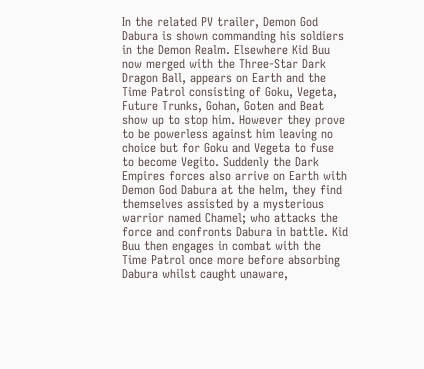In the related PV trailer, Demon God Dabura is shown commanding his soldiers in the Demon Realm. Elsewhere Kid Buu now merged with the Three-Star Dark Dragon Ball, appears on Earth and the Time Patrol consisting of Goku, Vegeta, Future Trunks, Gohan, Goten and Beat show up to stop him. However they prove to be powerless against him leaving no choice but for Goku and Vegeta to fuse to become Vegito. Suddenly the Dark Empires forces also arrive on Earth with Demon God Dabura at the helm, they find themselves assisted by a mysterious warrior named Chamel; who attacks the force and confronts Dabura in battle. Kid Buu then engages in combat with the Time Patrol once more before absorbing Dabura whilst caught unaware,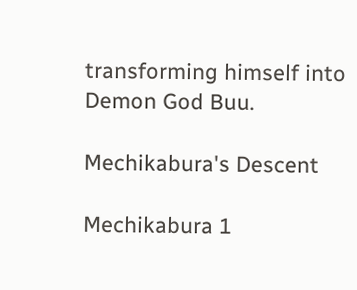transforming himself into Demon God Buu.

Mechikabura's Descent

Mechikabura 1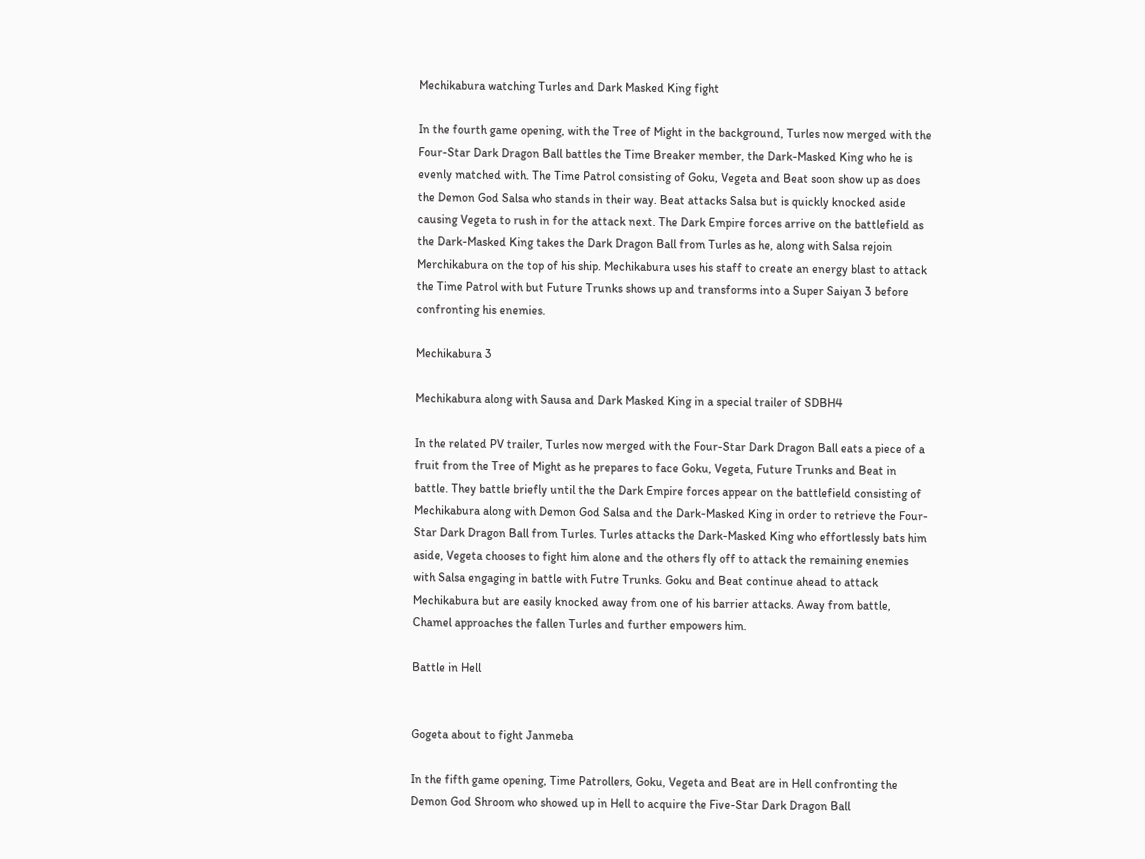Mechikabura watching Turles and Dark Masked King fight

In the fourth game opening, with the Tree of Might in the background, Turles now merged with the Four-Star Dark Dragon Ball battles the Time Breaker member, the Dark-Masked King who he is evenly matched with. The Time Patrol consisting of Goku, Vegeta and Beat soon show up as does the Demon God Salsa who stands in their way. Beat attacks Salsa but is quickly knocked aside causing Vegeta to rush in for the attack next. The Dark Empire forces arrive on the battlefield as the Dark-Masked King takes the Dark Dragon Ball from Turles as he, along with Salsa rejoin Merchikabura on the top of his ship. Mechikabura uses his staff to create an energy blast to attack the Time Patrol with but Future Trunks shows up and transforms into a Super Saiyan 3 before confronting his enemies.

Mechikabura 3

Mechikabura along with Sausa and Dark Masked King in a special trailer of SDBH4

In the related PV trailer, Turles now merged with the Four-Star Dark Dragon Ball eats a piece of a fruit from the Tree of Might as he prepares to face Goku, Vegeta, Future Trunks and Beat in battle. They battle briefly until the the Dark Empire forces appear on the battlefield consisting of Mechikabura along with Demon God Salsa and the Dark-Masked King in order to retrieve the Four-Star Dark Dragon Ball from Turles. Turles attacks the Dark-Masked King who effortlessly bats him aside, Vegeta chooses to fight him alone and the others fly off to attack the remaining enemies with Salsa engaging in battle with Futre Trunks. Goku and Beat continue ahead to attack Mechikabura but are easily knocked away from one of his barrier attacks. Away from battle, Chamel approaches the fallen Turles and further empowers him.

Battle in Hell


Gogeta about to fight Janmeba

In the fifth game opening, Time Patrollers, Goku, Vegeta and Beat are in Hell confronting the Demon God Shroom who showed up in Hell to acquire the Five-Star Dark Dragon Ball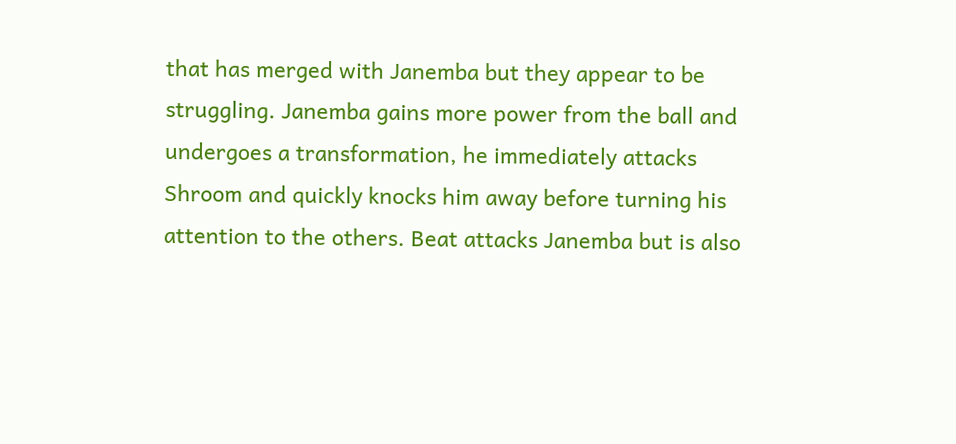that has merged with Janemba but they appear to be struggling. Janemba gains more power from the ball and undergoes a transformation, he immediately attacks Shroom and quickly knocks him away before turning his attention to the others. Beat attacks Janemba but is also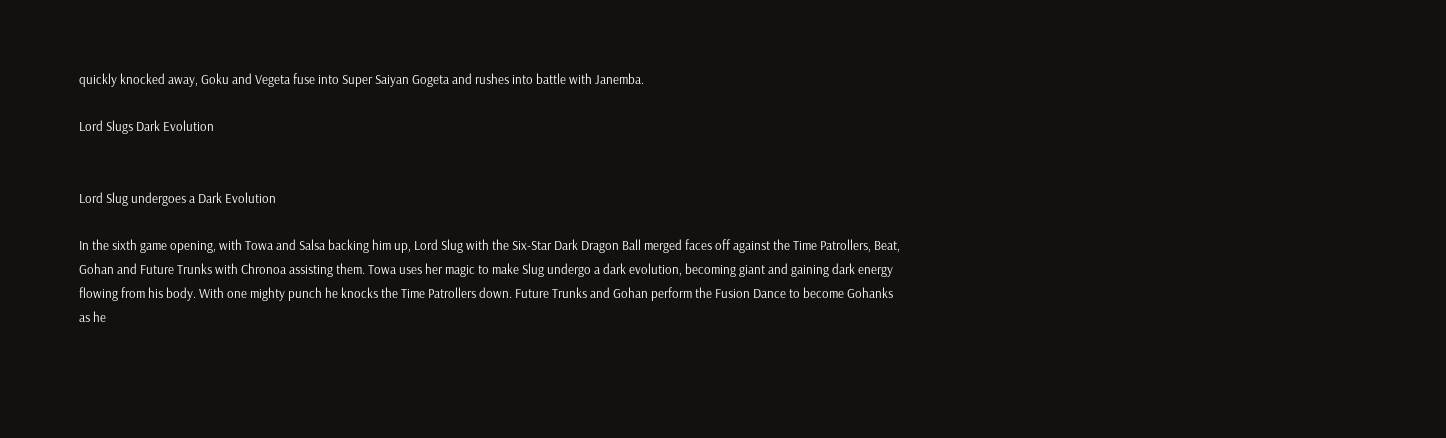quickly knocked away, Goku and Vegeta fuse into Super Saiyan Gogeta and rushes into battle with Janemba.

Lord Slugs Dark Evolution


Lord Slug undergoes a Dark Evolution

In the sixth game opening, with Towa and Salsa backing him up, Lord Slug with the Six-Star Dark Dragon Ball merged faces off against the Time Patrollers, Beat, Gohan and Future Trunks with Chronoa assisting them. Towa uses her magic to make Slug undergo a dark evolution, becoming giant and gaining dark energy flowing from his body. With one mighty punch he knocks the Time Patrollers down. Future Trunks and Gohan perform the Fusion Dance to become Gohanks as he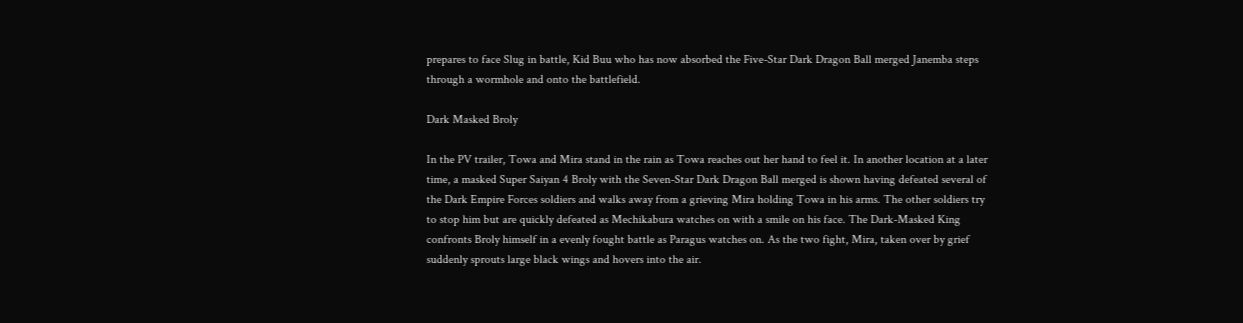prepares to face Slug in battle, Kid Buu who has now absorbed the Five-Star Dark Dragon Ball merged Janemba steps through a wormhole and onto the battlefield.

Dark Masked Broly

In the PV trailer, Towa and Mira stand in the rain as Towa reaches out her hand to feel it. In another location at a later time, a masked Super Saiyan 4 Broly with the Seven-Star Dark Dragon Ball merged is shown having defeated several of the Dark Empire Forces soldiers and walks away from a grieving Mira holding Towa in his arms. The other soldiers try to stop him but are quickly defeated as Mechikabura watches on with a smile on his face. The Dark-Masked King confronts Broly himself in a evenly fought battle as Paragus watches on. As the two fight, Mira, taken over by grief suddenly sprouts large black wings and hovers into the air.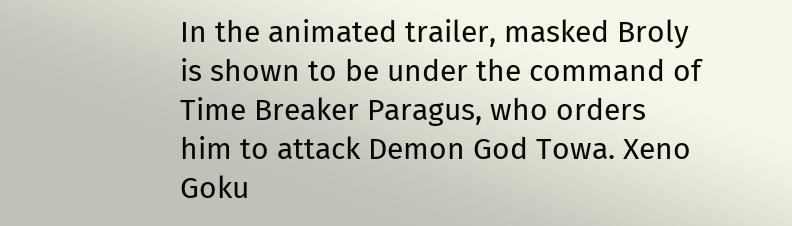In the animated trailer, masked Broly is shown to be under the command of Time Breaker Paragus, who orders him to attack Demon God Towa. Xeno Goku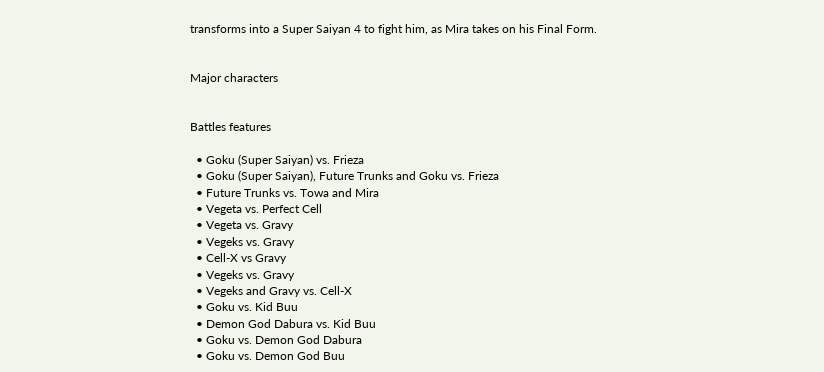transforms into a Super Saiyan 4 to fight him, as Mira takes on his Final Form.


Major characters


Battles features

  • Goku (Super Saiyan) vs. Frieza
  • Goku (Super Saiyan), Future Trunks and Goku vs. Frieza
  • Future Trunks vs. Towa and Mira
  • Vegeta vs. Perfect Cell
  • Vegeta vs. Gravy
  • Vegeks vs. Gravy
  • Cell-X vs Gravy
  • Vegeks vs. Gravy
  • Vegeks and Gravy vs. Cell-X
  • Goku vs. Kid Buu
  • Demon God Dabura vs. Kid Buu
  • Goku vs. Demon God Dabura
  • Goku vs. Demon God Buu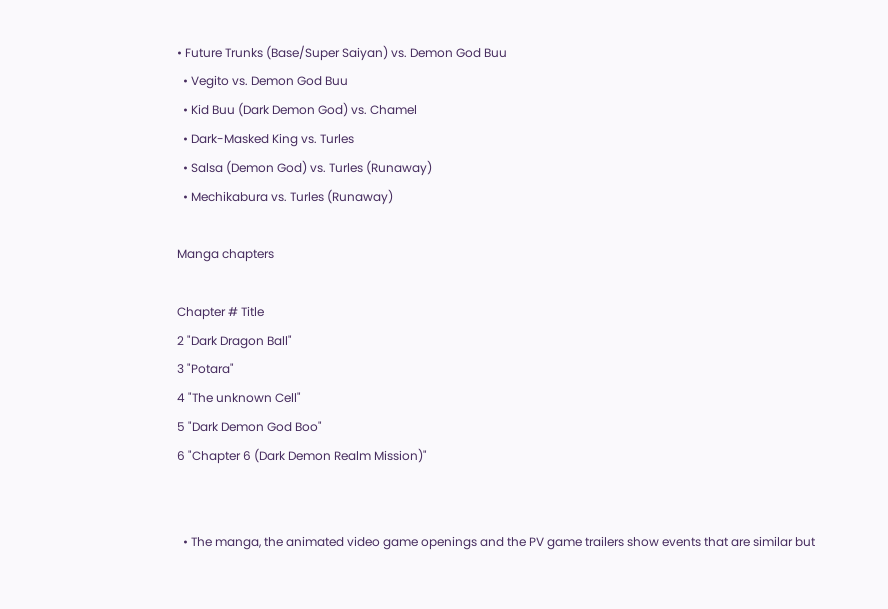• Future Trunks (Base/Super Saiyan) vs. Demon God Buu
  • Vegito vs. Demon God Buu
  • Kid Buu (Dark Demon God) vs. Chamel
  • Dark-Masked King vs. Turles
  • Salsa (Demon God) vs. Turles (Runaway)
  • Mechikabura vs. Turles (Runaway)

Manga chapters

Chapter # Title
2 "Dark Dragon Ball"
3 "Potara"
4 "The unknown Cell"
5 "Dark Demon God Boo"
6 "Chapter 6 (Dark Demon Realm Mission)"


  • The manga, the animated video game openings and the PV game trailers show events that are similar but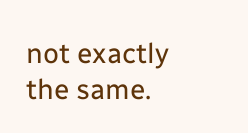not exactly the same.